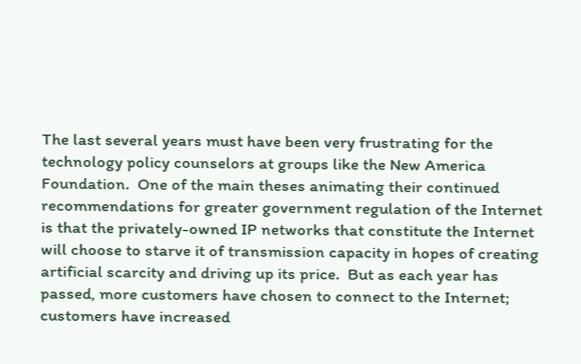The last several years must have been very frustrating for the technology policy counselors at groups like the New America Foundation.  One of the main theses animating their continued recommendations for greater government regulation of the Internet is that the privately-owned IP networks that constitute the Internet will choose to starve it of transmission capacity in hopes of creating artificial scarcity and driving up its price.  But as each year has passed, more customers have chosen to connect to the Internet; customers have increased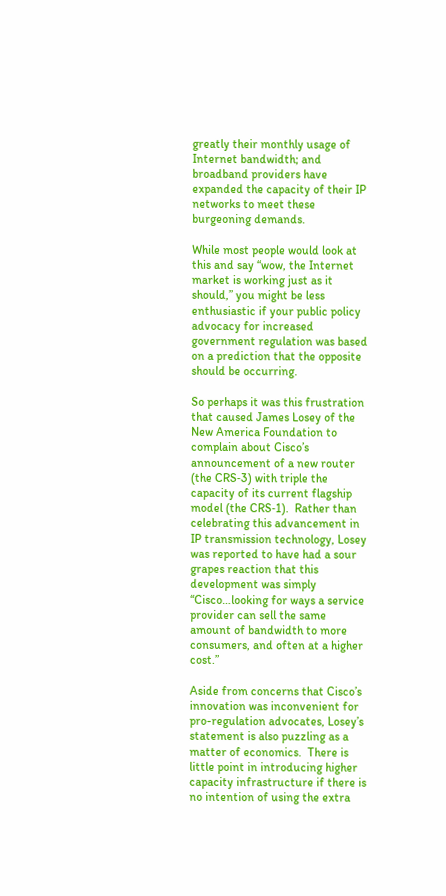greatly their monthly usage of Internet bandwidth; and broadband providers have expanded the capacity of their IP networks to meet these burgeoning demands.

While most people would look at this and say “wow, the Internet market is working just as it should,” you might be less enthusiastic if your public policy advocacy for increased government regulation was based on a prediction that the opposite should be occurring.

So perhaps it was this frustration that caused James Losey of the New America Foundation to complain about Cisco’s announcement of a new router (the CRS‑3) with triple the capacity of its current flagship model (the CRS‑1).  Rather than celebrating this advancement in IP transmission technology, Losey was reported to have had a sour grapes reaction that this development was simply “Cisco…looking for ways a service provider can sell the same amount of bandwidth to more consumers, and often at a higher cost.”

Aside from concerns that Cisco’s innovation was inconvenient for pro-regulation advocates, Losey’s statement is also puzzling as a matter of economics.  There is little point in introducing higher capacity infrastructure if there is no intention of using the extra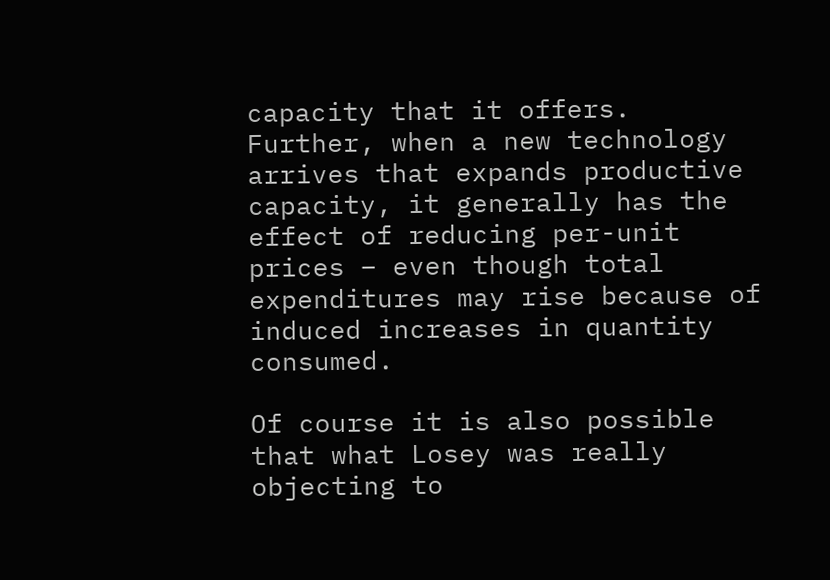capacity that it offers.  Further, when a new technology arrives that expands productive capacity, it generally has the effect of reducing per-unit prices – even though total expenditures may rise because of induced increases in quantity consumed.

Of course it is also possible that what Losey was really objecting to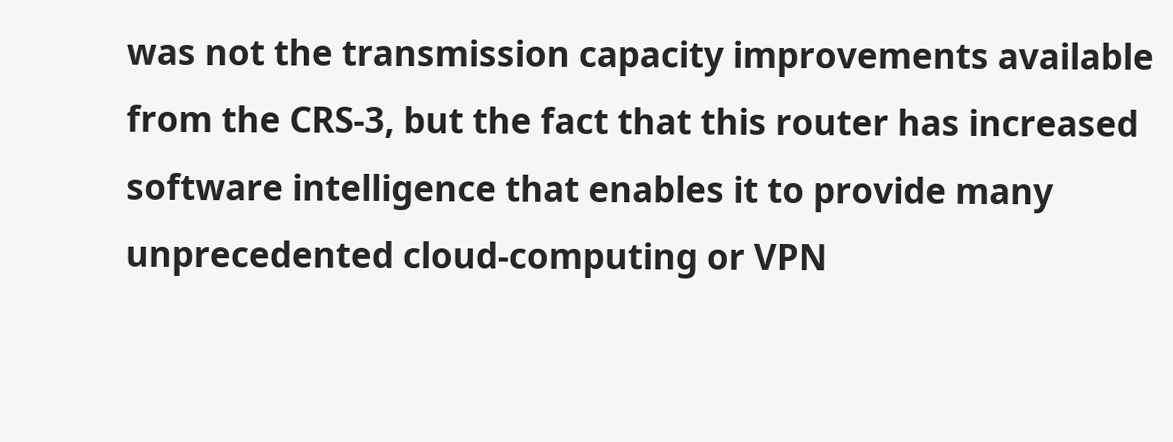was not the transmission capacity improvements available from the CRS‑3, but the fact that this router has increased software intelligence that enables it to provide many unprecedented cloud-computing or VPN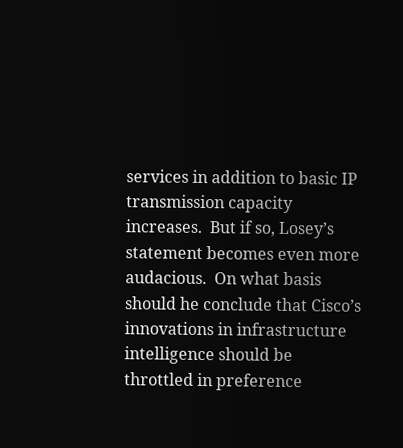services in addition to basic IP transmission capacity increases.  But if so, Losey’s statement becomes even more audacious.  On what basis should he conclude that Cisco’s innovations in infrastructure intelligence should be throttled in preference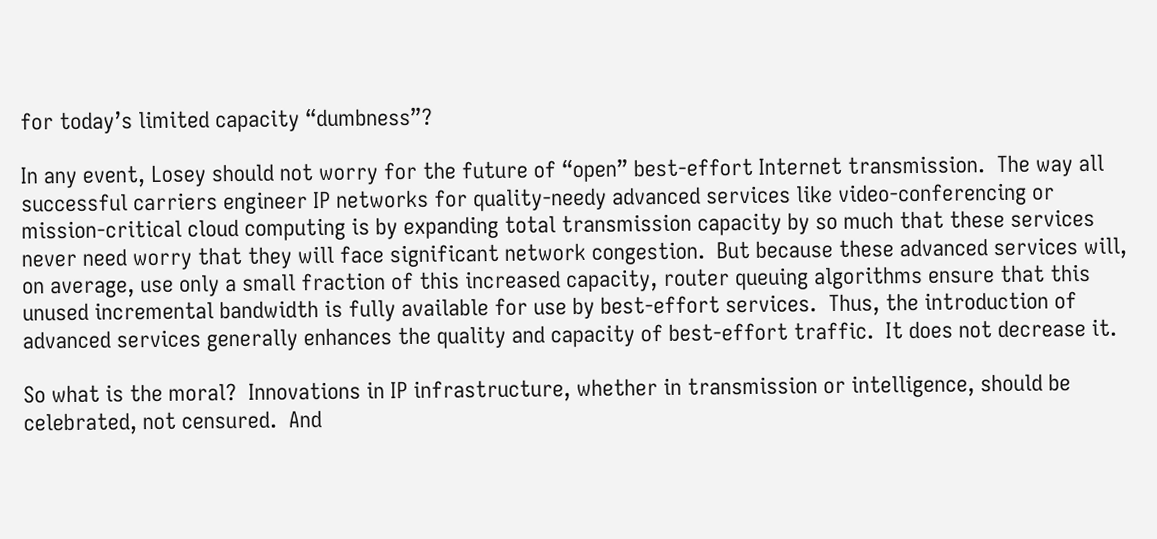for today’s limited capacity “dumbness”?

In any event, Losey should not worry for the future of “open” best-effort Internet transmission.  The way all successful carriers engineer IP networks for quality-needy advanced services like video-conferencing or mission-critical cloud computing is by expanding total transmission capacity by so much that these services never need worry that they will face significant network congestion.  But because these advanced services will, on average, use only a small fraction of this increased capacity, router queuing algorithms ensure that this unused incremental bandwidth is fully available for use by best-effort services.  Thus, the introduction of advanced services generally enhances the quality and capacity of best-effort traffic.  It does not decrease it.

So what is the moral?  Innovations in IP infrastructure, whether in transmission or intelligence, should be celebrated, not censured.  And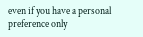even if you have a personal preference only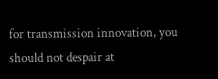for transmission innovation, you should not despair at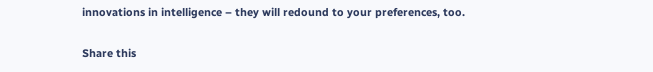innovations in intelligence – they will redound to your preferences, too.

Share this